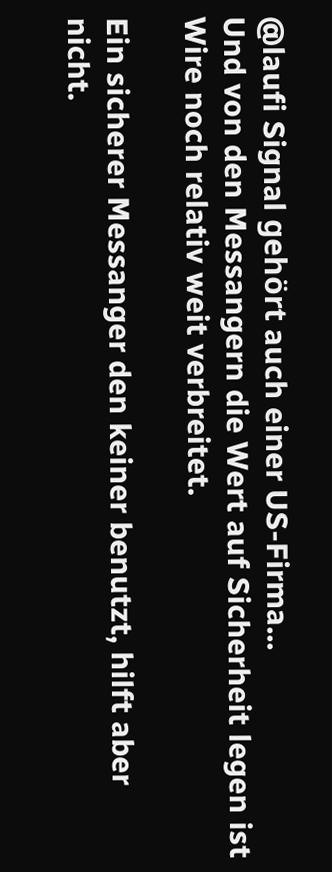@laufi Signal gehört auch einer US-Firma...
Und von den Messangern die Wert auf Sicherheit legen ist Wire noch relativ weit verbreitet.

Ein sicherer Messanger den keiner benutzt, hilft aber nicht.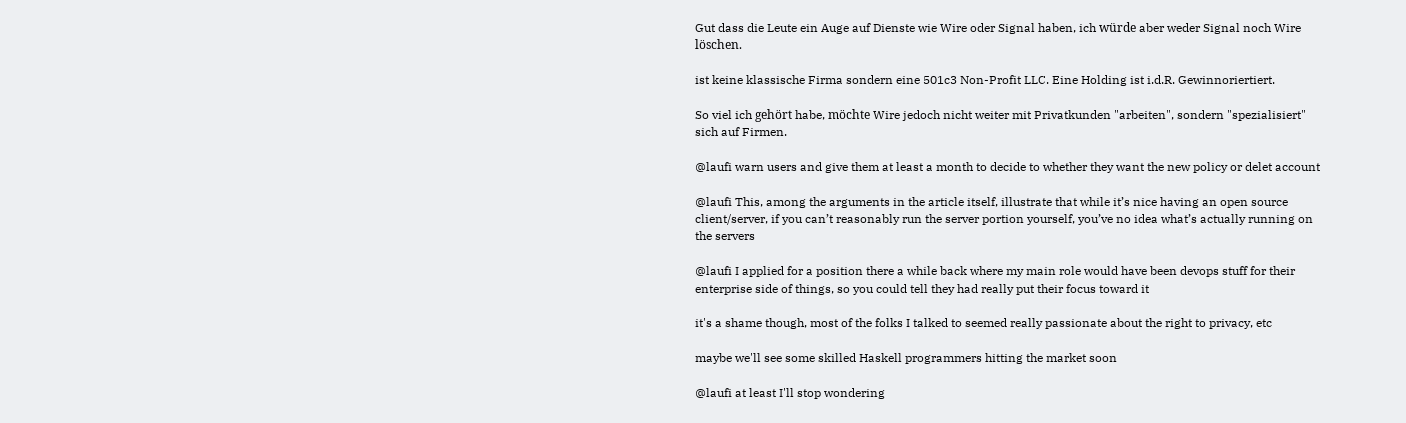Gut dass die Leute ein Auge auf Dienste wie Wire oder Signal haben, ich würde aber weder Signal noch Wire löschen.

ist keine klassische Firma sondern eine 501c3 Non-Profit LLC. Eine Holding ist i.d.R. Gewinnoriertiert.

So viel ich gehört habe, möchte Wire jedoch nicht weiter mit Privatkunden "arbeiten", sondern "spezialisiert" sich auf Firmen.

@laufi warn users and give them at least a month to decide to whether they want the new policy or delet account

@laufi This, among the arguments in the article itself, illustrate that while it’s nice having an open source client/server, if you can’t reasonably run the server portion yourself, you’ve no idea what’s actually running on the servers

@laufi I applied for a position there a while back where my main role would have been devops stuff for their enterprise side of things, so you could tell they had really put their focus toward it

it's a shame though, most of the folks I talked to seemed really passionate about the right to privacy, etc

maybe we'll see some skilled Haskell programmers hitting the market soon

@laufi at least I'll stop wondering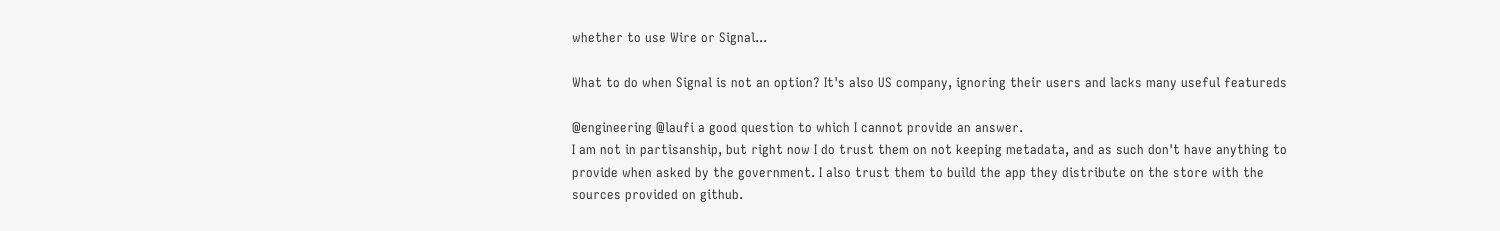whether to use Wire or Signal...

What to do when Signal is not an option? It's also US company, ignoring their users and lacks many useful featureds

@engineering @laufi a good question to which I cannot provide an answer.
I am not in partisanship, but right now I do trust them on not keeping metadata, and as such don't have anything to provide when asked by the government. I also trust them to build the app they distribute on the store with the sources provided on github.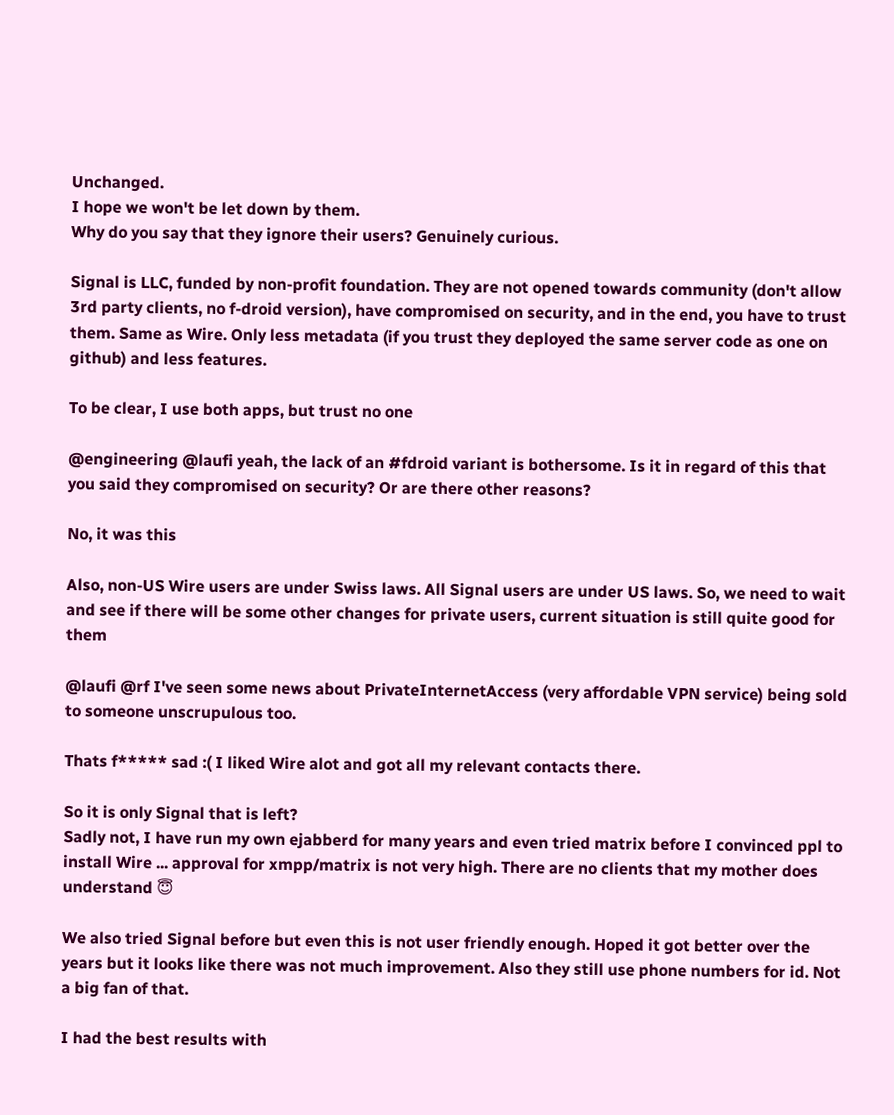Unchanged.
I hope we won't be let down by them.
Why do you say that they ignore their users? Genuinely curious.

Signal is LLC, funded by non-profit foundation. They are not opened towards community (don't allow 3rd party clients, no f-droid version), have compromised on security, and in the end, you have to trust them. Same as Wire. Only less metadata (if you trust they deployed the same server code as one on github) and less features.

To be clear, I use both apps, but trust no one

@engineering @laufi yeah, the lack of an #fdroid variant is bothersome. Is it in regard of this that you said they compromised on security? Or are there other reasons?

No, it was this

Also, non-US Wire users are under Swiss laws. All Signal users are under US laws. So, we need to wait and see if there will be some other changes for private users, current situation is still quite good for them

@laufi @rf I've seen some news about PrivateInternetAccess (very affordable VPN service) being sold to someone unscrupulous too.

Thats f***** sad :( I liked Wire alot and got all my relevant contacts there.

So it is only Signal that is left?
Sadly not, I have run my own ejabberd for many years and even tried matrix before I convinced ppl to install Wire ... approval for xmpp/matrix is not very high. There are no clients that my mother does understand 😇

We also tried Signal before but even this is not user friendly enough. Hoped it got better over the years but it looks like there was not much improvement. Also they still use phone numbers for id. Not a big fan of that.

I had the best results with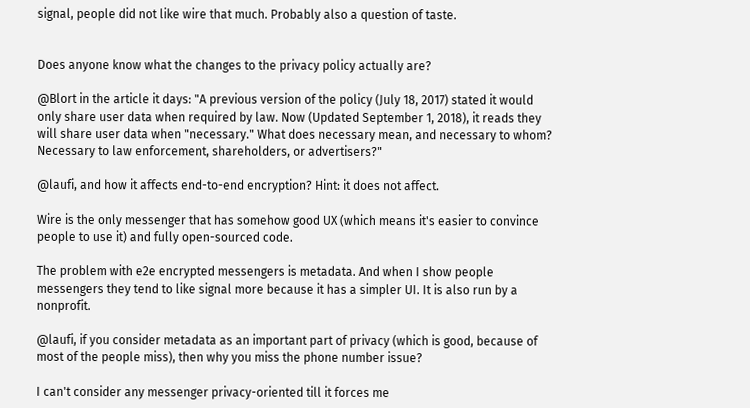signal, people did not like wire that much. Probably also a question of taste.


Does anyone know what the changes to the privacy policy actually are?

@Blort in the article it days: "A previous version of the policy (July 18, 2017) stated it would only share user data when required by law. Now (Updated September 1, 2018), it reads they will share user data when "necessary." What does necessary mean, and necessary to whom? Necessary to law enforcement, shareholders, or advertisers?"

@laufi, and how it affects end-to-end encryption? Hint: it does not affect.

Wire is the only messenger that has somehow good UX (which means it's easier to convince people to use it) and fully open-sourced code.

The problem with e2e encrypted messengers is metadata. And when I show people messengers they tend to like signal more because it has a simpler UI. It is also run by a nonprofit.

@laufi, if you consider metadata as an important part of privacy (which is good, because of most of the people miss), then why you miss the phone number issue?

I can't consider any messenger privacy-oriented till it forces me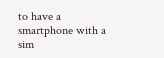to have a smartphone with a sim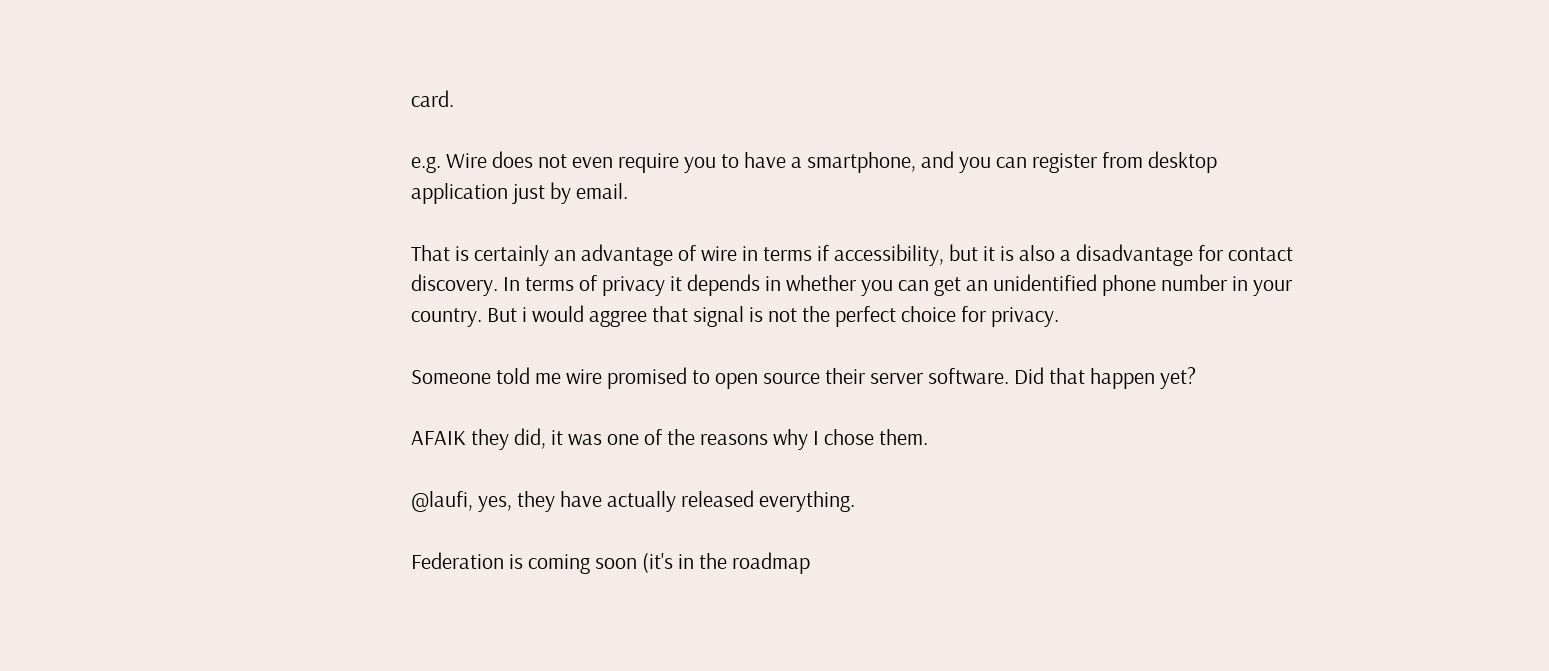card.

e.g. Wire does not even require you to have a smartphone, and you can register from desktop application just by email.

That is certainly an advantage of wire in terms if accessibility, but it is also a disadvantage for contact discovery. In terms of privacy it depends in whether you can get an unidentified phone number in your country. But i would aggree that signal is not the perfect choice for privacy.

Someone told me wire promised to open source their server software. Did that happen yet?

AFAIK they did, it was one of the reasons why I chose them.

@laufi, yes, they have actually released everything.

Federation is coming soon (it's in the roadmap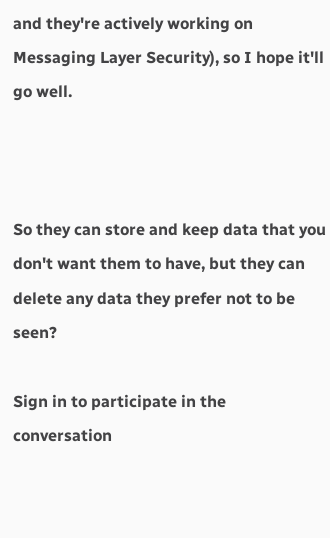and they're actively working on Messaging Layer Security), so I hope it'll go well.



So they can store and keep data that you don't want them to have, but they can delete any data they prefer not to be seen?

Sign in to participate in the conversation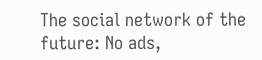The social network of the future: No ads,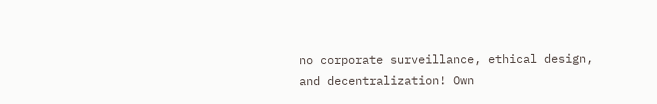no corporate surveillance, ethical design, and decentralization! Own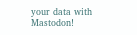your data with Mastodon!